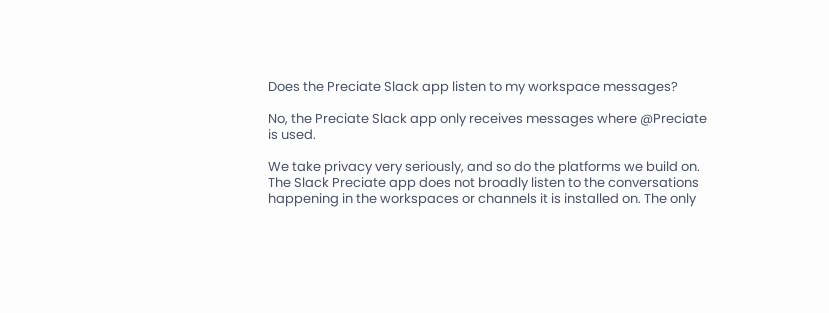Does the Preciate Slack app listen to my workspace messages?

No, the Preciate Slack app only receives messages where @Preciate is used.

We take privacy very seriously, and so do the platforms we build on. The Slack Preciate app does not broadly listen to the conversations happening in the workspaces or channels it is installed on. The only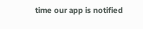time our app is notified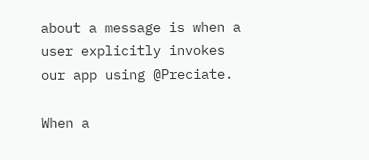about a message is when a user explicitly invokes our app using @Preciate.

When a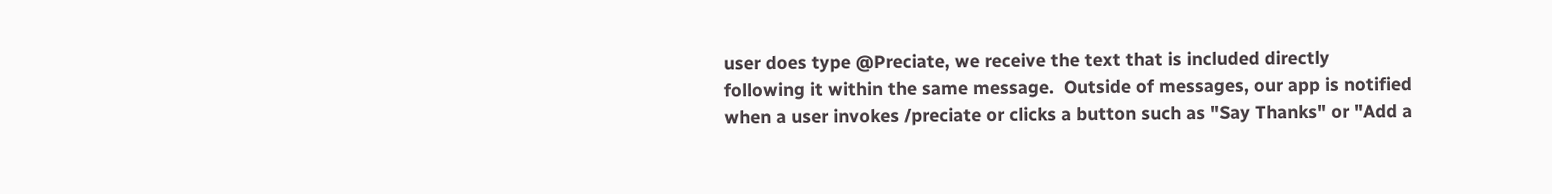user does type @Preciate, we receive the text that is included directly following it within the same message.  Outside of messages, our app is notified when a user invokes /preciate or clicks a button such as "Say Thanks" or "Add a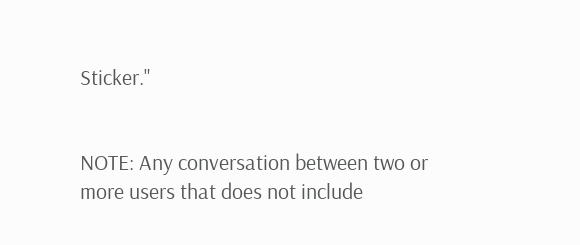Sticker."


NOTE: Any conversation between two or more users that does not include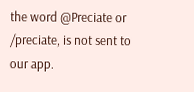the word @Preciate or /preciate, is not sent to our app.